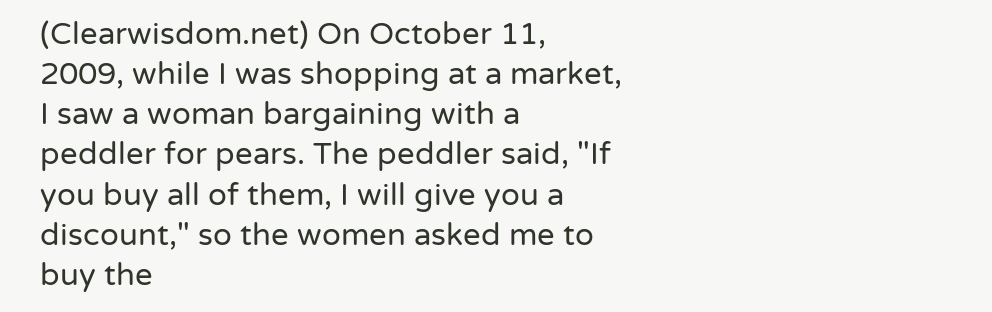(Clearwisdom.net) On October 11, 2009, while I was shopping at a market, I saw a woman bargaining with a peddler for pears. The peddler said, "If you buy all of them, I will give you a discount," so the women asked me to buy the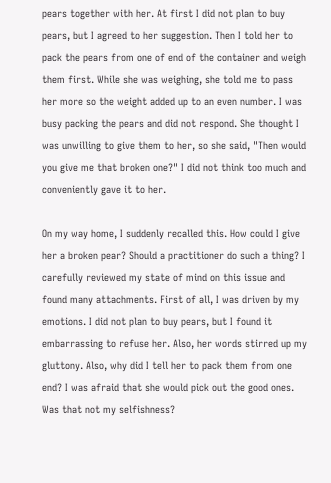pears together with her. At first I did not plan to buy pears, but I agreed to her suggestion. Then I told her to pack the pears from one of end of the container and weigh them first. While she was weighing, she told me to pass her more so the weight added up to an even number. I was busy packing the pears and did not respond. She thought I was unwilling to give them to her, so she said, "Then would you give me that broken one?" I did not think too much and conveniently gave it to her.

On my way home, I suddenly recalled this. How could I give her a broken pear? Should a practitioner do such a thing? I carefully reviewed my state of mind on this issue and found many attachments. First of all, I was driven by my emotions. I did not plan to buy pears, but I found it embarrassing to refuse her. Also, her words stirred up my gluttony. Also, why did I tell her to pack them from one end? I was afraid that she would pick out the good ones. Was that not my selfishness?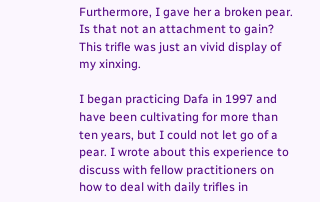Furthermore, I gave her a broken pear. Is that not an attachment to gain? This trifle was just an vivid display of my xinxing.

I began practicing Dafa in 1997 and have been cultivating for more than ten years, but I could not let go of a pear. I wrote about this experience to discuss with fellow practitioners on how to deal with daily trifles in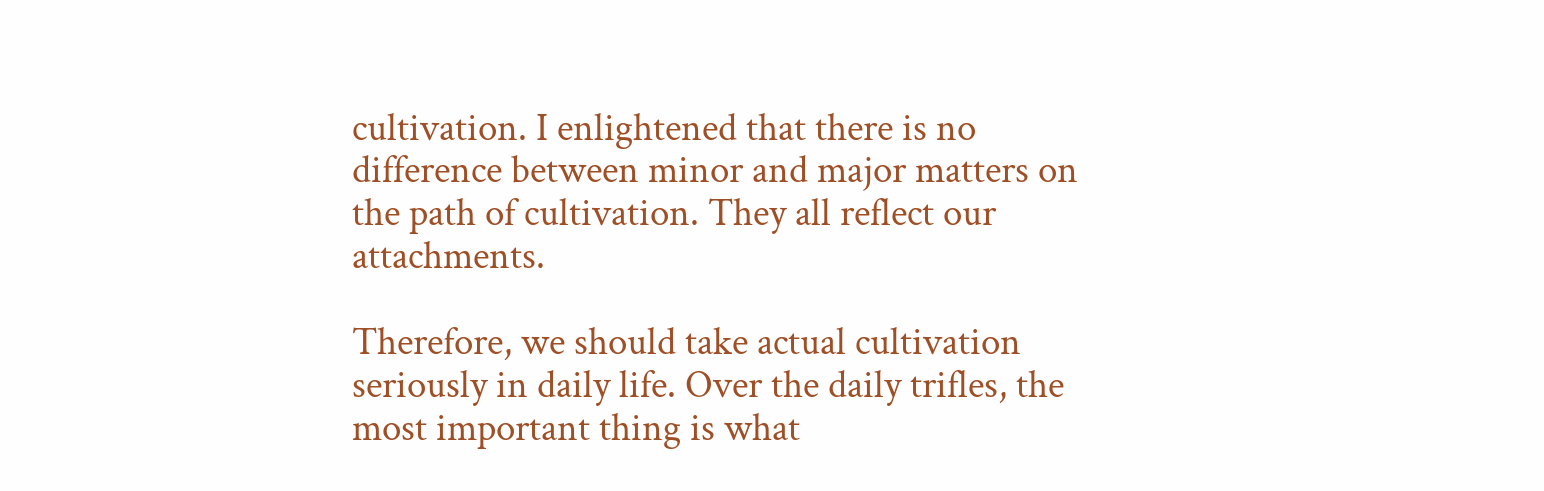cultivation. I enlightened that there is no difference between minor and major matters on the path of cultivation. They all reflect our attachments.

Therefore, we should take actual cultivation seriously in daily life. Over the daily trifles, the most important thing is what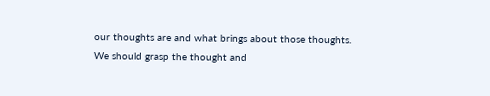our thoughts are and what brings about those thoughts. We should grasp the thought and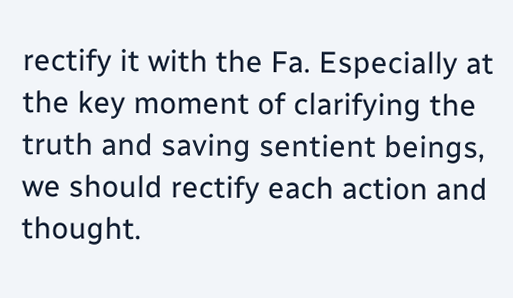rectify it with the Fa. Especially at the key moment of clarifying the truth and saving sentient beings, we should rectify each action and thought.